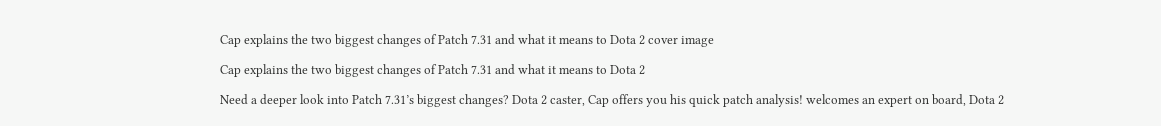Cap explains the two biggest changes of Patch 7.31 and what it means to Dota 2 cover image

Cap explains the two biggest changes of Patch 7.31 and what it means to Dota 2

Need a deeper look into Patch 7.31’s biggest changes? Dota 2 caster, Cap offers you his quick patch analysis! welcomes an expert on board, Dota 2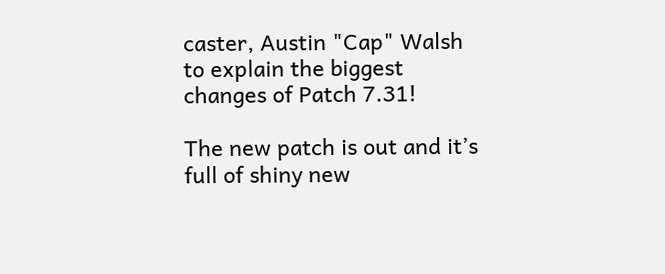caster, Austin "Cap" Walsh to explain the biggest changes of Patch 7.31!

The new patch is out and it’s full of shiny new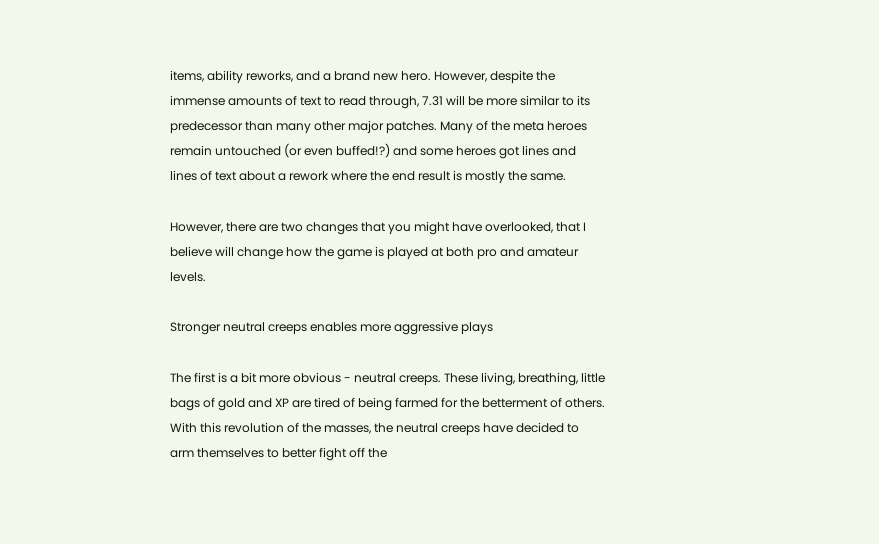items, ability reworks, and a brand new hero. However, despite the immense amounts of text to read through, 7.31 will be more similar to its predecessor than many other major patches. Many of the meta heroes remain untouched (or even buffed!?) and some heroes got lines and lines of text about a rework where the end result is mostly the same.

However, there are two changes that you might have overlooked, that I believe will change how the game is played at both pro and amateur levels.

Stronger neutral creeps enables more aggressive plays

The first is a bit more obvious - neutral creeps. These living, breathing, little bags of gold and XP are tired of being farmed for the betterment of others. With this revolution of the masses, the neutral creeps have decided to arm themselves to better fight off the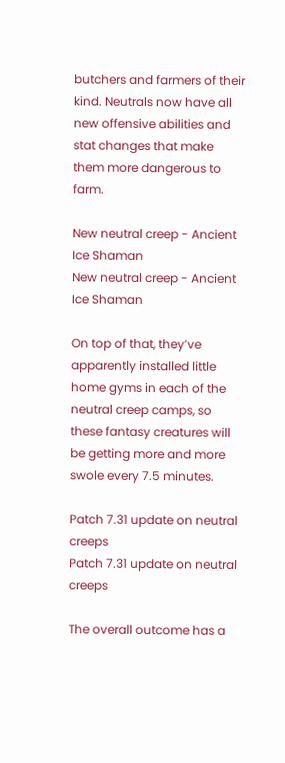butchers and farmers of their kind. Neutrals now have all new offensive abilities and stat changes that make them more dangerous to farm.

New neutral creep - Ancient Ice Shaman
New neutral creep - Ancient Ice Shaman

On top of that, they’ve apparently installed little home gyms in each of the neutral creep camps, so these fantasy creatures will be getting more and more swole every 7.5 minutes.

Patch 7.31 update on neutral creeps
Patch 7.31 update on neutral creeps

The overall outcome has a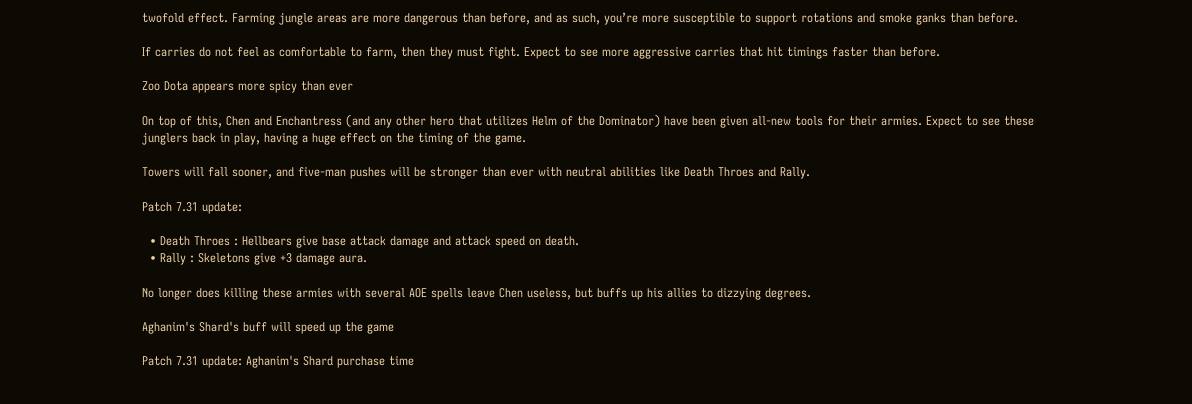twofold effect. Farming jungle areas are more dangerous than before, and as such, you’re more susceptible to support rotations and smoke ganks than before.

If carries do not feel as comfortable to farm, then they must fight. Expect to see more aggressive carries that hit timings faster than before.

Zoo Dota appears more spicy than ever

On top of this, Chen and Enchantress (and any other hero that utilizes Helm of the Dominator) have been given all-new tools for their armies. Expect to see these junglers back in play, having a huge effect on the timing of the game.

Towers will fall sooner, and five-man pushes will be stronger than ever with neutral abilities like Death Throes and Rally.

Patch 7.31 update:

  • Death Throes : Hellbears give base attack damage and attack speed on death.
  • Rally : Skeletons give +3 damage aura.

No longer does killing these armies with several AOE spells leave Chen useless, but buffs up his allies to dizzying degrees.

Aghanim's Shard's buff will speed up the game

Patch 7.31 update: Aghanim's Shard purchase time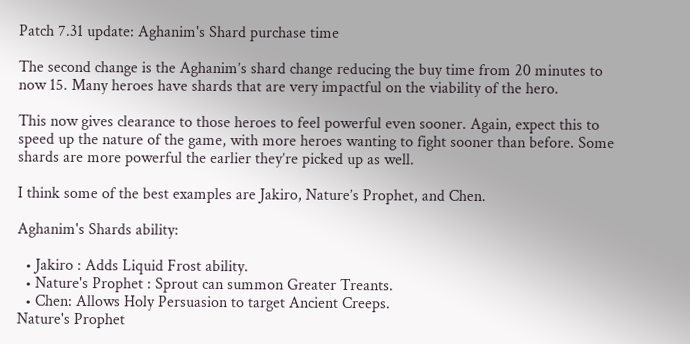Patch 7.31 update: Aghanim's Shard purchase time

The second change is the Aghanim’s shard change reducing the buy time from 20 minutes to now 15. Many heroes have shards that are very impactful on the viability of the hero.

This now gives clearance to those heroes to feel powerful even sooner. Again, expect this to speed up the nature of the game, with more heroes wanting to fight sooner than before. Some shards are more powerful the earlier they’re picked up as well.

I think some of the best examples are Jakiro, Nature’s Prophet, and Chen.

Aghanim's Shards ability:

  • Jakiro : Adds Liquid Frost ability.
  • Nature's Prophet : Sprout can summon Greater Treants.
  • Chen: Allows Holy Persuasion to target Ancient Creeps.
Nature's Prophet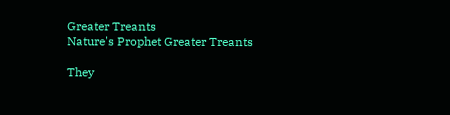Greater Treants
Nature's Prophet Greater Treants

They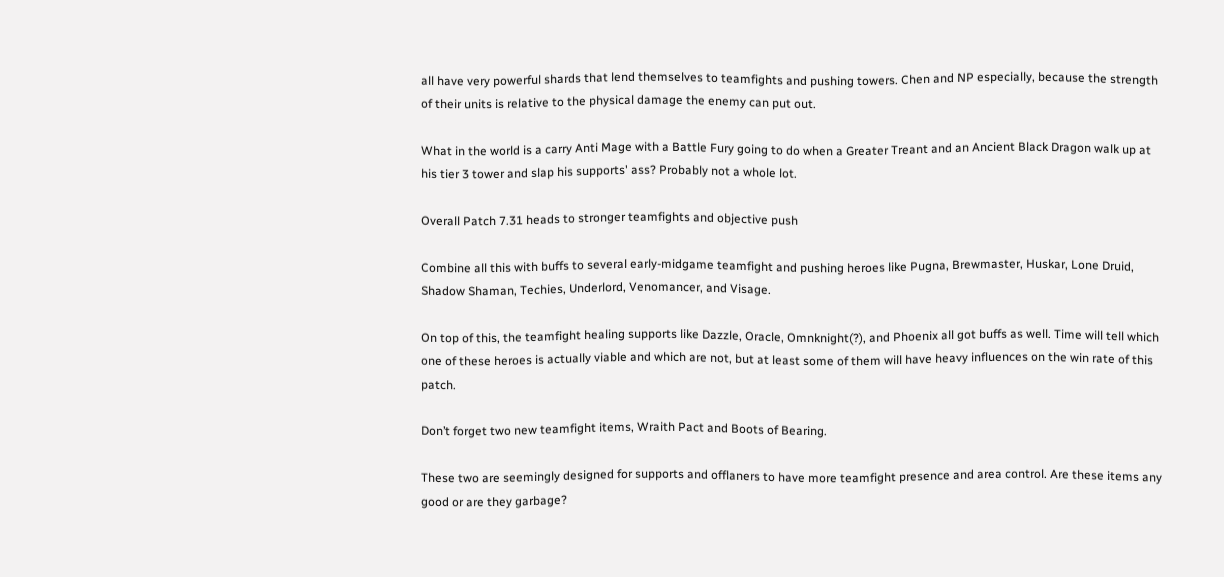all have very powerful shards that lend themselves to teamfights and pushing towers. Chen and NP especially, because the strength of their units is relative to the physical damage the enemy can put out.

What in the world is a carry Anti Mage with a Battle Fury going to do when a Greater Treant and an Ancient Black Dragon walk up at his tier 3 tower and slap his supports' ass? Probably not a whole lot.

Overall Patch 7.31 heads to stronger teamfights and objective push

Combine all this with buffs to several early-midgame teamfight and pushing heroes like Pugna, Brewmaster, Huskar, Lone Druid, Shadow Shaman, Techies, Underlord, Venomancer, and Visage.

On top of this, the teamfight healing supports like Dazzle, Oracle, Omnknight(?), and Phoenix all got buffs as well. Time will tell which one of these heroes is actually viable and which are not, but at least some of them will have heavy influences on the win rate of this patch.

Don’t forget two new teamfight items, Wraith Pact and Boots of Bearing.

These two are seemingly designed for supports and offlaners to have more teamfight presence and area control. Are these items any good or are they garbage?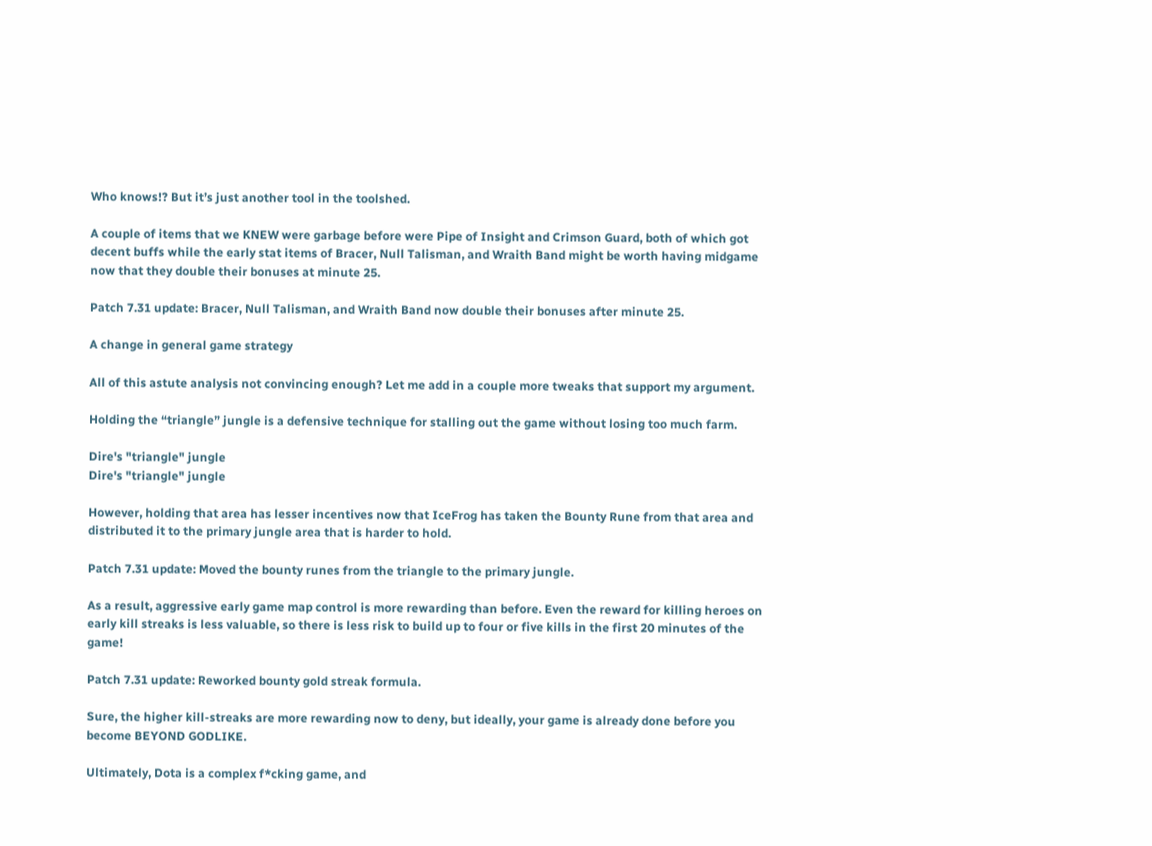Who knows!? But it’s just another tool in the toolshed.

A couple of items that we KNEW were garbage before were Pipe of Insight and Crimson Guard, both of which got decent buffs while the early stat items of Bracer, Null Talisman, and Wraith Band might be worth having midgame now that they double their bonuses at minute 25.

Patch 7.31 update: Bracer, Null Talisman, and Wraith Band now double their bonuses after minute 25.

A change in general game strategy

All of this astute analysis not convincing enough? Let me add in a couple more tweaks that support my argument.

Holding the “triangle” jungle is a defensive technique for stalling out the game without losing too much farm.

Dire's "triangle" jungle
Dire's "triangle" jungle

However, holding that area has lesser incentives now that IceFrog has taken the Bounty Rune from that area and distributed it to the primary jungle area that is harder to hold.

Patch 7.31 update: Moved the bounty runes from the triangle to the primary jungle.

As a result, aggressive early game map control is more rewarding than before. Even the reward for killing heroes on early kill streaks is less valuable, so there is less risk to build up to four or five kills in the first 20 minutes of the game!

Patch 7.31 update: Reworked bounty gold streak formula.

Sure, the higher kill-streaks are more rewarding now to deny, but ideally, your game is already done before you become BEYOND GODLIKE.

Ultimately, Dota is a complex f*cking game, and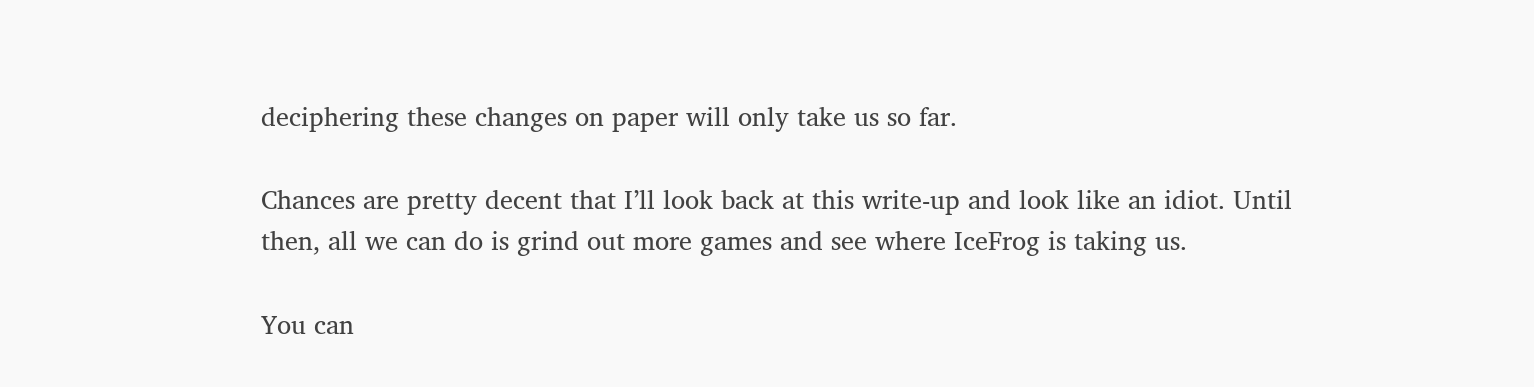deciphering these changes on paper will only take us so far.

Chances are pretty decent that I’ll look back at this write-up and look like an idiot. Until then, all we can do is grind out more games and see where IceFrog is taking us.

You can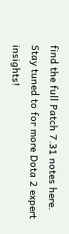find the full Patch 7.31 notes here. Stay tuned to for more Dota 2 expert insights!